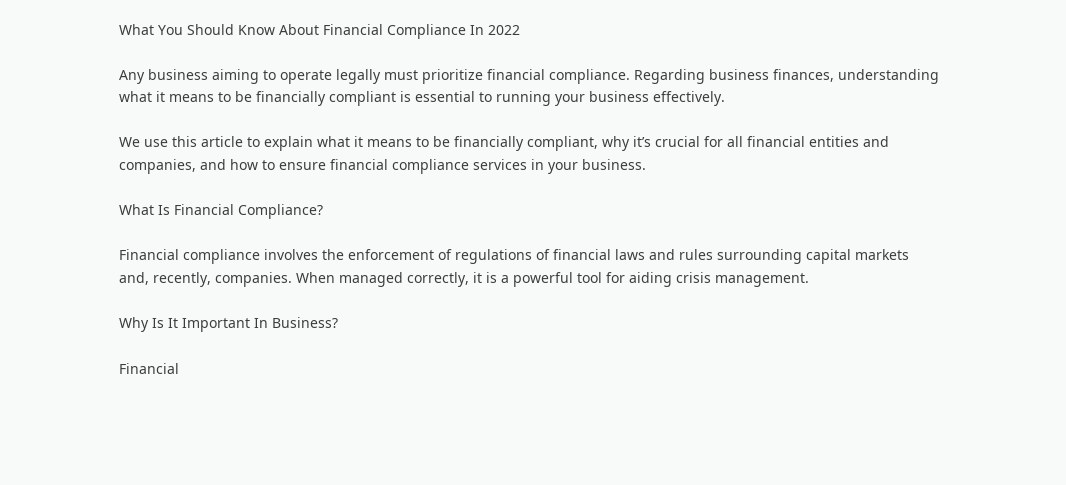What You Should Know About Financial Compliance In 2022

Any business aiming to operate legally must prioritize financial compliance. Regarding business finances, understanding what it means to be financially compliant is essential to running your business effectively.

We use this article to explain what it means to be financially compliant, why it’s crucial for all financial entities and companies, and how to ensure financial compliance services in your business.

What Is Financial Compliance?

Financial compliance involves the enforcement of regulations of financial laws and rules surrounding capital markets and, recently, companies. When managed correctly, it is a powerful tool for aiding crisis management.

Why Is It Important In Business?

Financial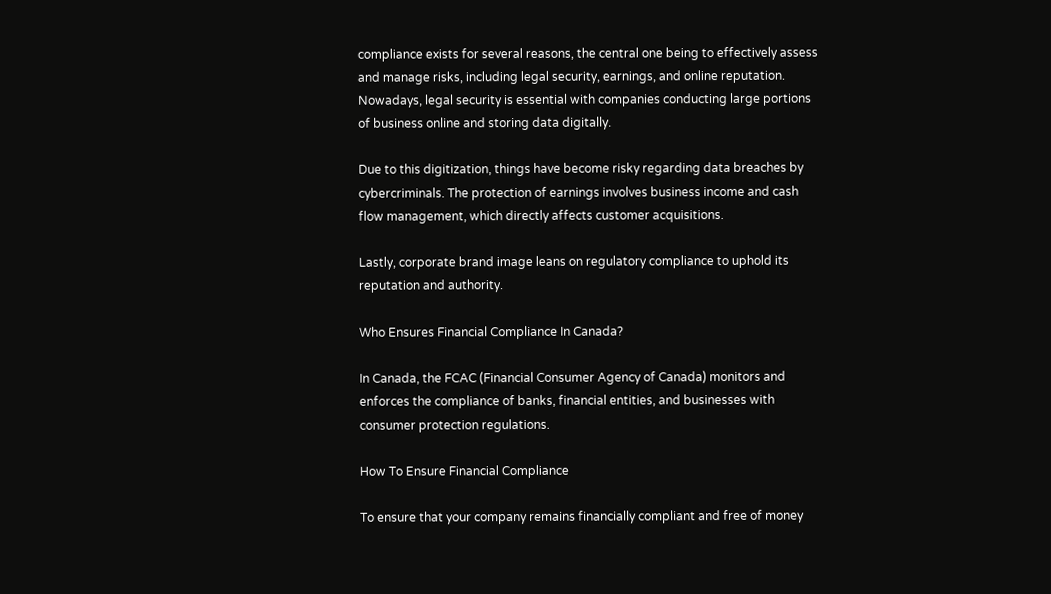compliance exists for several reasons, the central one being to effectively assess and manage risks, including legal security, earnings, and online reputation. Nowadays, legal security is essential with companies conducting large portions of business online and storing data digitally.

Due to this digitization, things have become risky regarding data breaches by cybercriminals. The protection of earnings involves business income and cash flow management, which directly affects customer acquisitions.

Lastly, corporate brand image leans on regulatory compliance to uphold its reputation and authority.

Who Ensures Financial Compliance In Canada?

In Canada, the FCAC (Financial Consumer Agency of Canada) monitors and enforces the compliance of banks, financial entities, and businesses with consumer protection regulations.

How To Ensure Financial Compliance

To ensure that your company remains financially compliant and free of money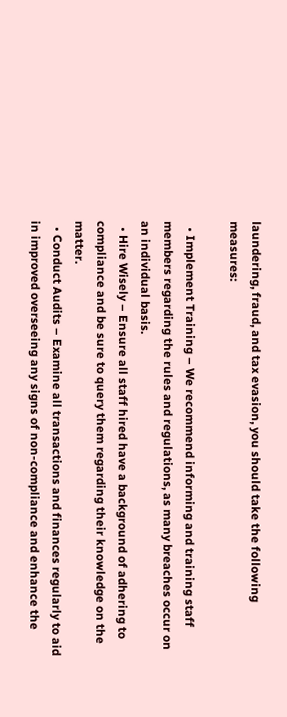laundering, fraud, and tax evasion, you should take the following measures:

  • Implement Training – We recommend informing and training staff members regarding the rules and regulations, as many breaches occur on an individual basis.
  • Hire Wisely – Ensure all staff hired have a background of adhering to compliance and be sure to query them regarding their knowledge on the matter.
  • Conduct Audits – Examine all transactions and finances regularly to aid in improved overseeing any signs of non-compliance and enhance the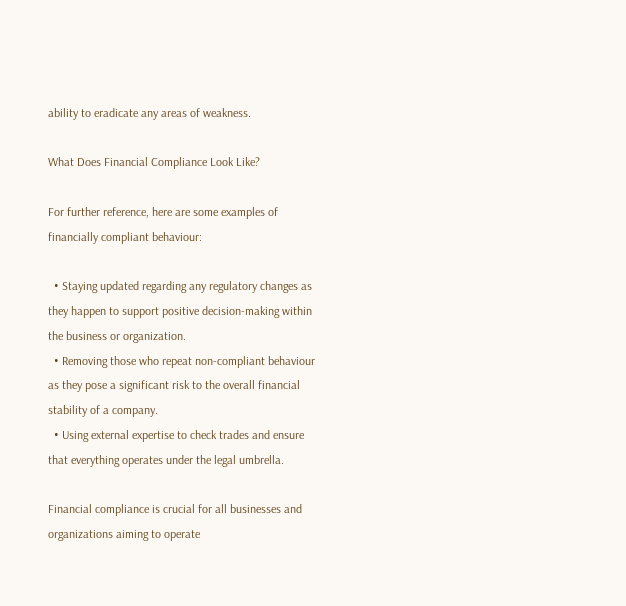ability to eradicate any areas of weakness.

What Does Financial Compliance Look Like?

For further reference, here are some examples of financially compliant behaviour:

  • Staying updated regarding any regulatory changes as they happen to support positive decision-making within the business or organization.
  • Removing those who repeat non-compliant behaviour as they pose a significant risk to the overall financial stability of a company.
  • Using external expertise to check trades and ensure that everything operates under the legal umbrella.

Financial compliance is crucial for all businesses and organizations aiming to operate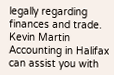legally regarding finances and trade. Kevin Martin Accounting in Halifax can assist you with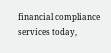financial compliance services today,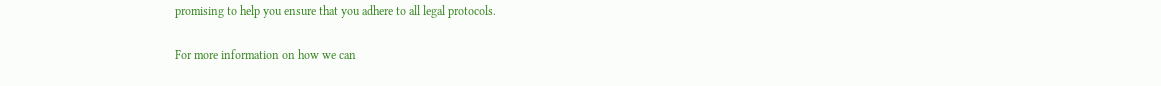promising to help you ensure that you adhere to all legal protocols.

For more information on how we can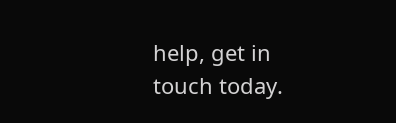help, get in touch today.